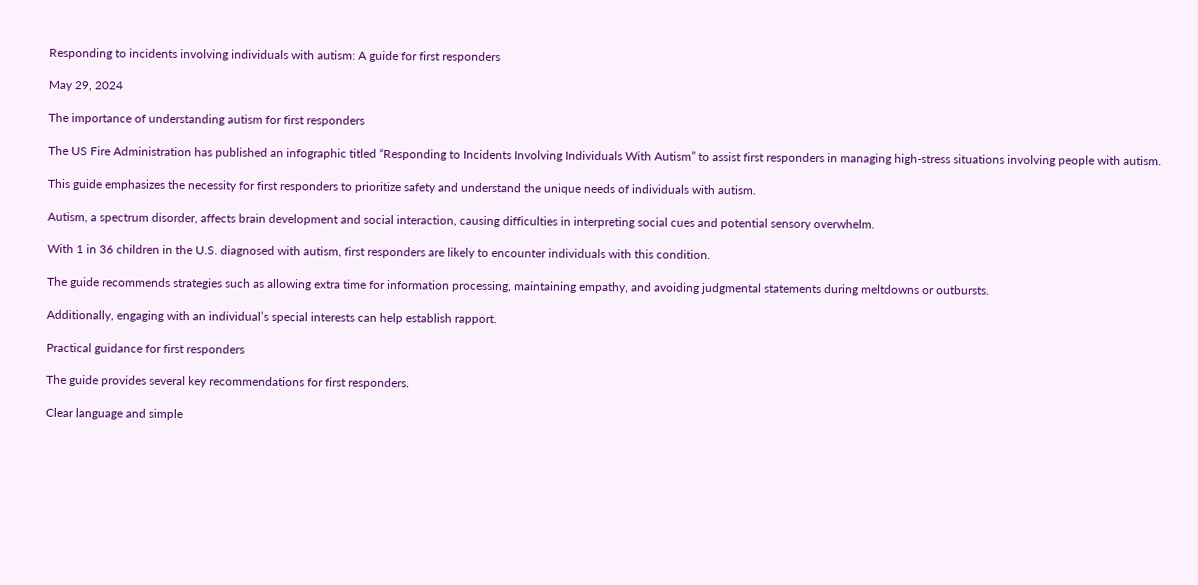Responding to incidents involving individuals with autism: A guide for first responders

May 29, 2024

The importance of understanding autism for first responders

The US Fire Administration has published an infographic titled “Responding to Incidents Involving Individuals With Autism” to assist first responders in managing high-stress situations involving people with autism.

This guide emphasizes the necessity for first responders to prioritize safety and understand the unique needs of individuals with autism.

Autism, a spectrum disorder, affects brain development and social interaction, causing difficulties in interpreting social cues and potential sensory overwhelm.

With 1 in 36 children in the U.S. diagnosed with autism, first responders are likely to encounter individuals with this condition.

The guide recommends strategies such as allowing extra time for information processing, maintaining empathy, and avoiding judgmental statements during meltdowns or outbursts.

Additionally, engaging with an individual’s special interests can help establish rapport.

Practical guidance for first responders

The guide provides several key recommendations for first responders.

Clear language and simple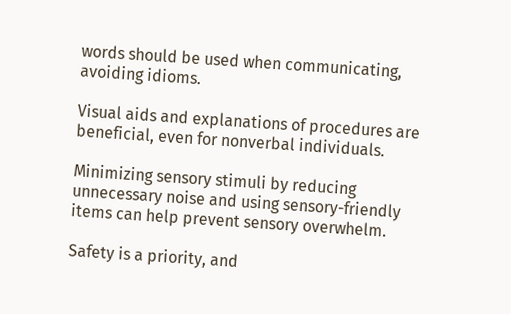words should be used when communicating, avoiding idioms.

Visual aids and explanations of procedures are beneficial, even for nonverbal individuals.

Minimizing sensory stimuli by reducing unnecessary noise and using sensory-friendly items can help prevent sensory overwhelm.

Safety is a priority, and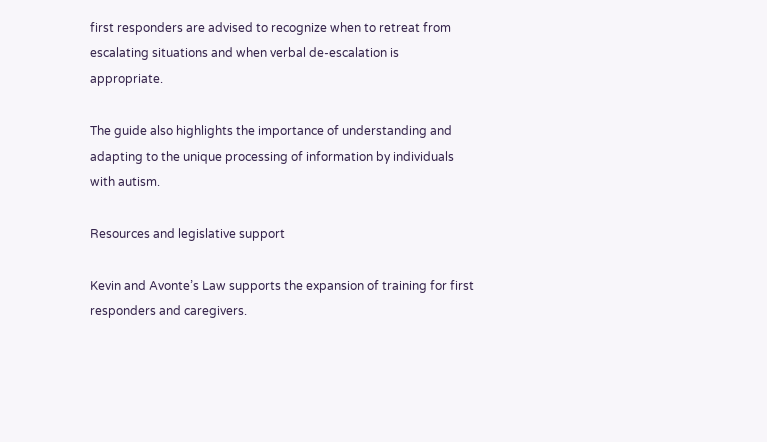first responders are advised to recognize when to retreat from escalating situations and when verbal de-escalation is appropriate.

The guide also highlights the importance of understanding and adapting to the unique processing of information by individuals with autism.

Resources and legislative support

Kevin and Avonte’s Law supports the expansion of training for first responders and caregivers.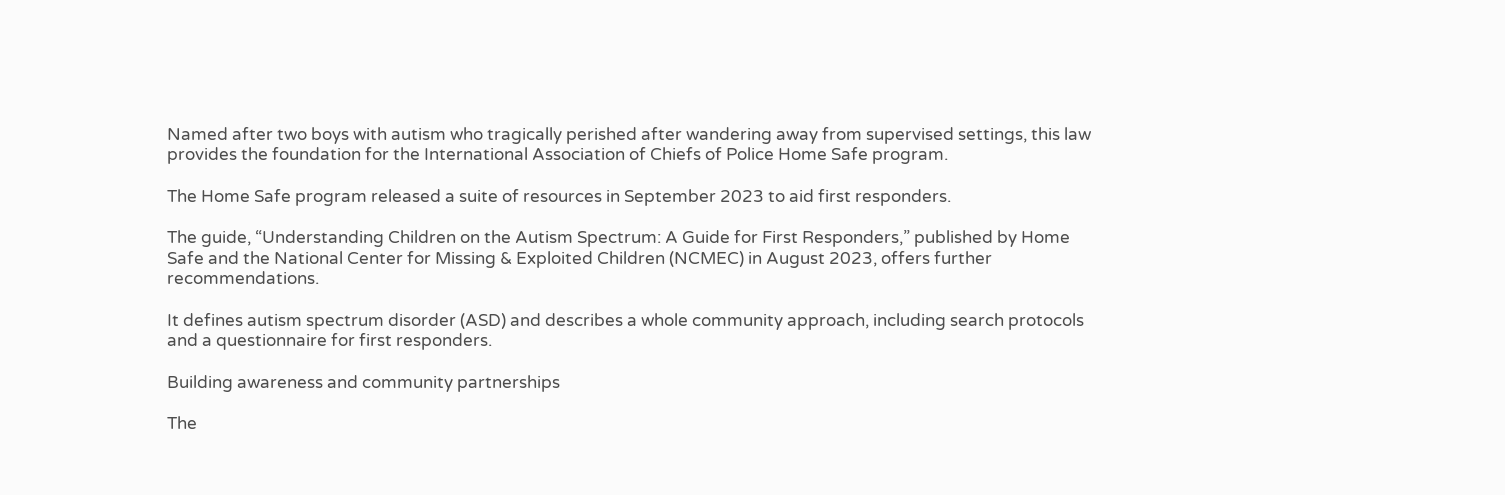Named after two boys with autism who tragically perished after wandering away from supervised settings, this law provides the foundation for the International Association of Chiefs of Police Home Safe program.

The Home Safe program released a suite of resources in September 2023 to aid first responders.

The guide, “Understanding Children on the Autism Spectrum: A Guide for First Responders,” published by Home Safe and the National Center for Missing & Exploited Children (NCMEC) in August 2023, offers further recommendations.

It defines autism spectrum disorder (ASD) and describes a whole community approach, including search protocols and a questionnaire for first responders.

Building awareness and community partnerships

The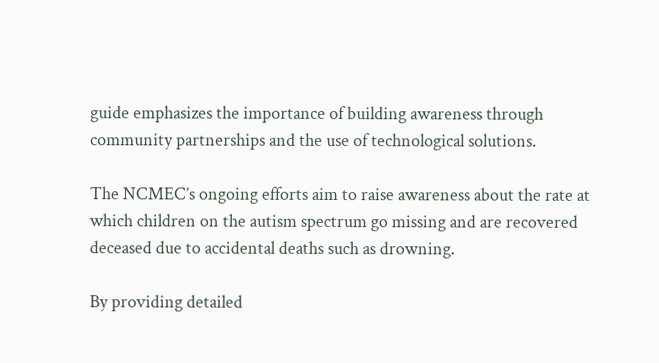guide emphasizes the importance of building awareness through community partnerships and the use of technological solutions.

The NCMEC’s ongoing efforts aim to raise awareness about the rate at which children on the autism spectrum go missing and are recovered deceased due to accidental deaths such as drowning.

By providing detailed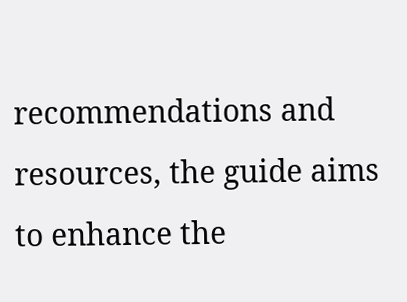recommendations and resources, the guide aims to enhance the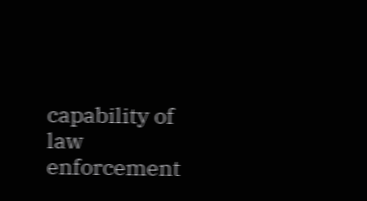capability of law enforcement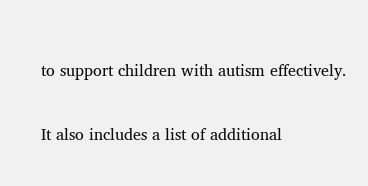to support children with autism effectively.

It also includes a list of additional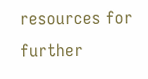resources for further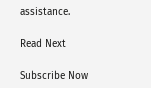assistance.

Read Next

Subscribe Now